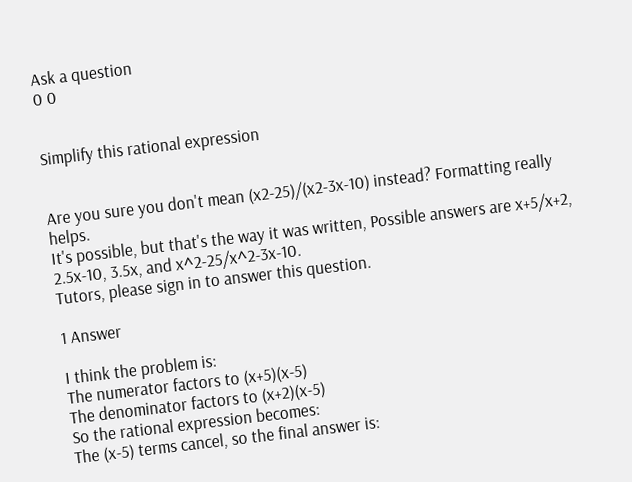Ask a question
0 0


Simplify this rational expression


Are you sure you don't mean (x2-25)/(x2-3x-10) instead? Formatting really helps.
It's possible, but that's the way it was written, Possible answers are x+5/x+2, 2.5x-10, 3.5x, and x^2-25/x^2-3x-10.
Tutors, please sign in to answer this question.

1 Answer

I think the problem is:
The numerator factors to (x+5)(x-5)
The denominator factors to (x+2)(x-5)
So the rational expression becomes:
The (x-5) terms cancel, so the final answer is: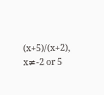(x+5)/(x+2),  x≠-2 or 5